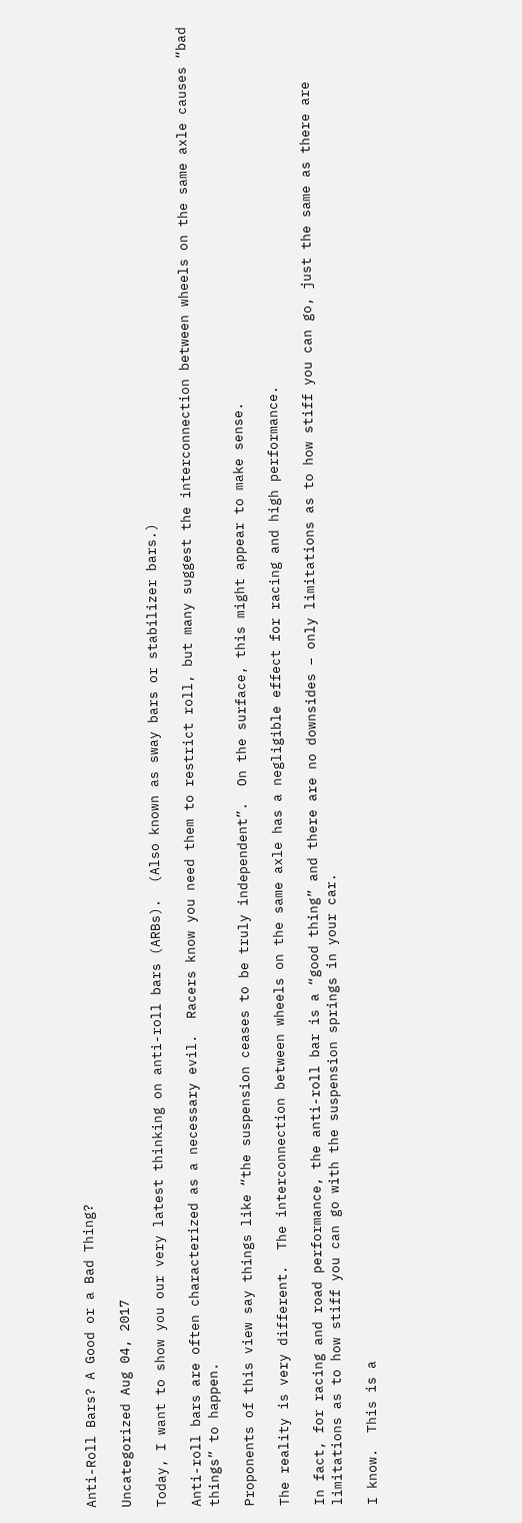Anti-Roll Bars? A Good or a Bad Thing?

Uncategorized Aug 04, 2017

Today, I want to show you our very latest thinking on anti-roll bars (ARBs).  (Also known as sway bars or stabilizer bars.)

Anti-roll bars are often characterized as a necessary evil.  Racers know you need them to restrict roll, but many suggest the interconnection between wheels on the same axle causes “bad things” to happen.

Proponents of this view say things like “the suspension ceases to be truly independent”.  On the surface, this might appear to make sense.

The reality is very different.  The interconnection between wheels on the same axle has a negligible effect for racing and high performance.

In fact, for racing and road performance, the anti-roll bar is a “good thing” and there are no downsides – only limitations as to how stiff you can go, just the same as there are limitations as to how stiff you can go with the suspension springs in your car.

I know.  This is a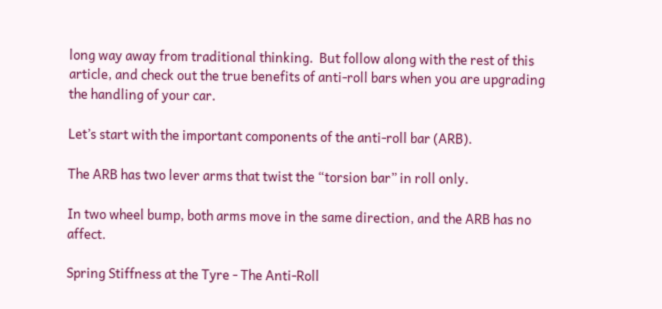long way away from traditional thinking.  But follow along with the rest of this article, and check out the true benefits of anti-roll bars when you are upgrading the handling of your car.

Let’s start with the important components of the anti-roll bar (ARB).

The ARB has two lever arms that twist the “torsion bar” in roll only.

In two wheel bump, both arms move in the same direction, and the ARB has no affect.

Spring Stiffness at the Tyre - The Anti-Roll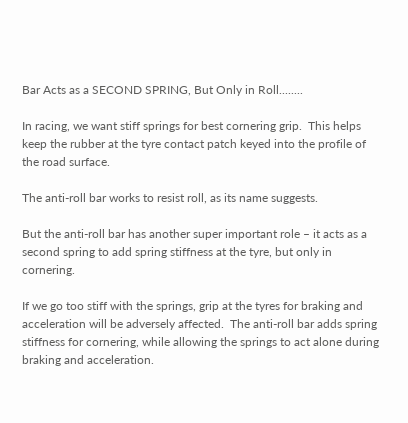Bar Acts as a SECOND SPRING, But Only in Roll........

In racing, we want stiff springs for best cornering grip.  This helps keep the rubber at the tyre contact patch keyed into the profile of the road surface.

The anti-roll bar works to resist roll, as its name suggests.

But the anti-roll bar has another super important role – it acts as a second spring to add spring stiffness at the tyre, but only in cornering.

If we go too stiff with the springs, grip at the tyres for braking and acceleration will be adversely affected.  The anti-roll bar adds spring stiffness for cornering, while allowing the springs to act alone during braking and acceleration.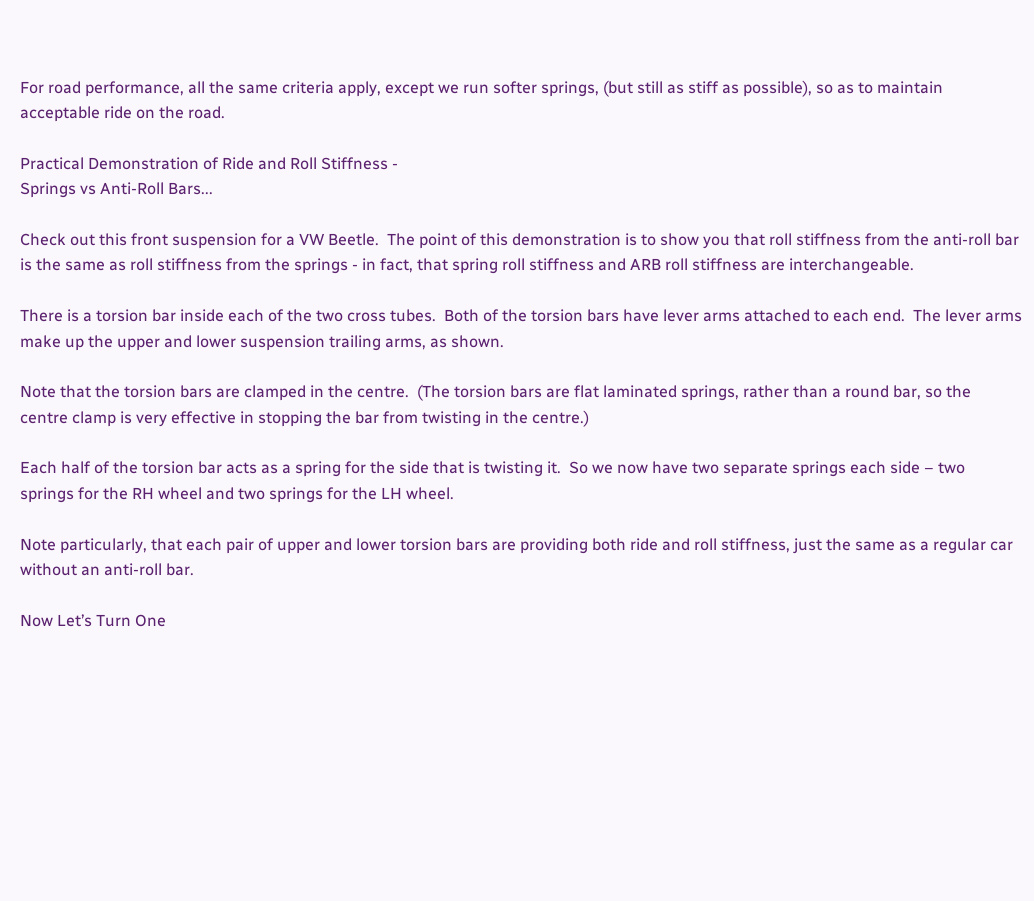For road performance, all the same criteria apply, except we run softer springs, (but still as stiff as possible), so as to maintain acceptable ride on the road.

Practical Demonstration of Ride and Roll Stiffness -
Springs vs Anti-Roll Bars...

Check out this front suspension for a VW Beetle.  The point of this demonstration is to show you that roll stiffness from the anti-roll bar is the same as roll stiffness from the springs - in fact, that spring roll stiffness and ARB roll stiffness are interchangeable.

There is a torsion bar inside each of the two cross tubes.  Both of the torsion bars have lever arms attached to each end.  The lever arms make up the upper and lower suspension trailing arms, as shown.

Note that the torsion bars are clamped in the centre.  (The torsion bars are flat laminated springs, rather than a round bar, so the centre clamp is very effective in stopping the bar from twisting in the centre.)

Each half of the torsion bar acts as a spring for the side that is twisting it.  So we now have two separate springs each side – two springs for the RH wheel and two springs for the LH wheel.

Note particularly, that each pair of upper and lower torsion bars are providing both ride and roll stiffness, just the same as a regular car without an anti-roll bar.

Now Let’s Turn One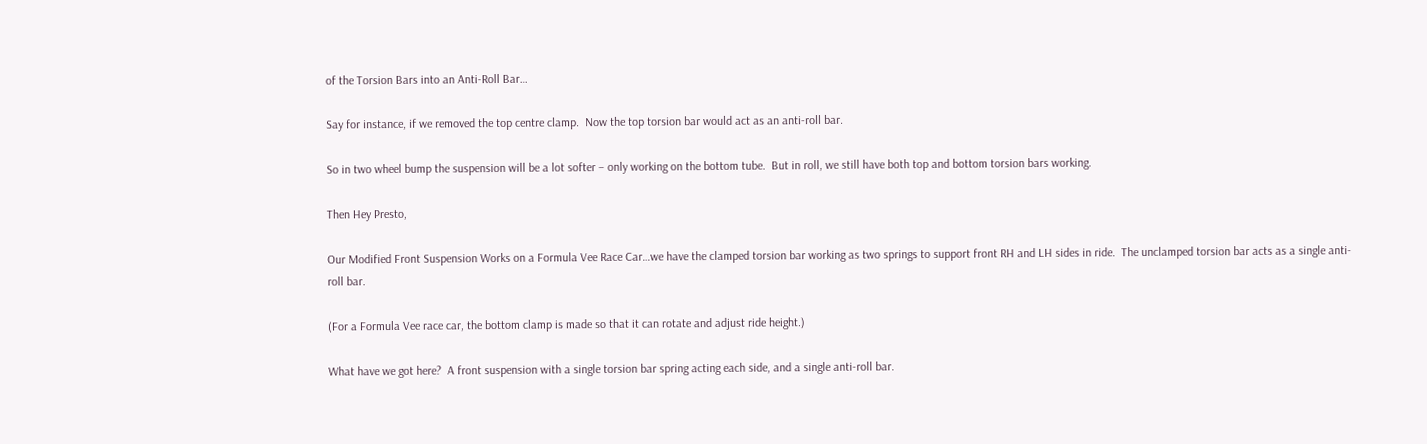of the Torsion Bars into an Anti-Roll Bar…

Say for instance, if we removed the top centre clamp.  Now the top torsion bar would act as an anti-roll bar.

So in two wheel bump the suspension will be a lot softer – only working on the bottom tube.  But in roll, we still have both top and bottom torsion bars working.

Then Hey Presto,

Our Modified Front Suspension Works on a Formula Vee Race Car…we have the clamped torsion bar working as two springs to support front RH and LH sides in ride.  The unclamped torsion bar acts as a single anti-roll bar.

(For a Formula Vee race car, the bottom clamp is made so that it can rotate and adjust ride height.)

What have we got here?  A front suspension with a single torsion bar spring acting each side, and a single anti-roll bar.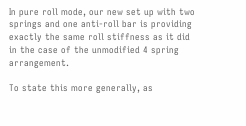In pure roll mode, our new set up with two springs and one anti-roll bar is providing exactly the same roll stiffness as it did in the case of the unmodified 4 spring arrangement.

To state this more generally, as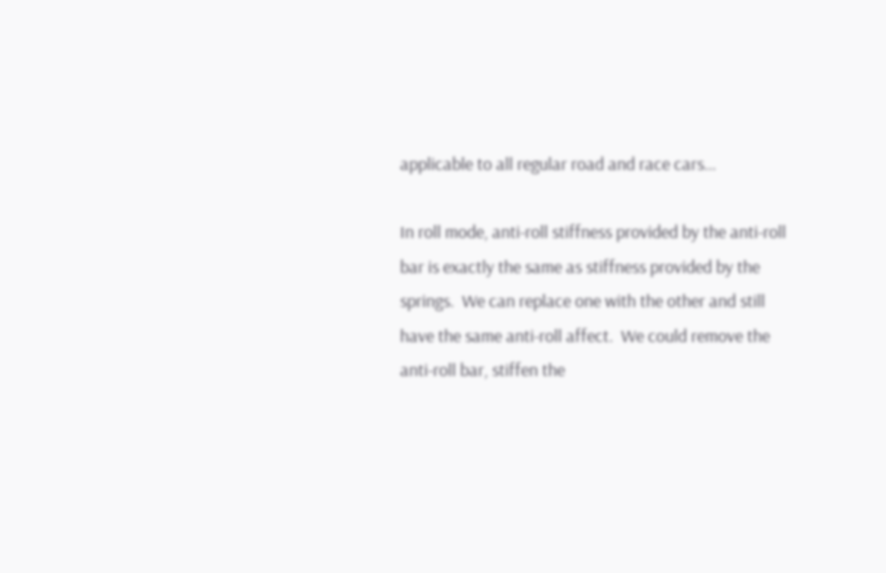applicable to all regular road and race cars...

In roll mode, anti-roll stiffness provided by the anti-roll bar is exactly the same as stiffness provided by the springs.  We can replace one with the other and still have the same anti-roll affect.  We could remove the anti-roll bar, stiffen the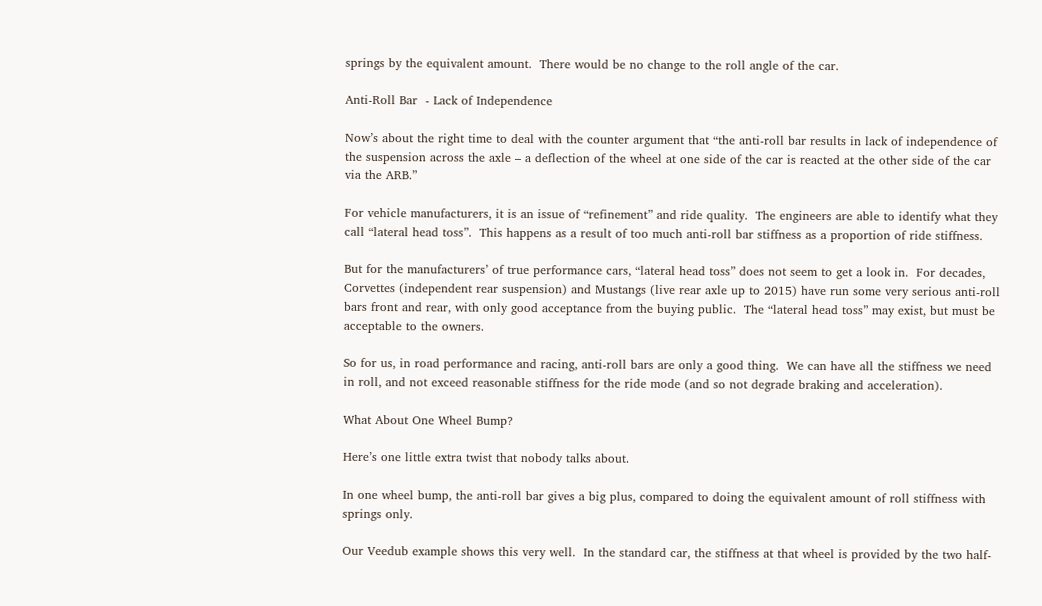springs by the equivalent amount.  There would be no change to the roll angle of the car.

Anti-Roll Bar  - Lack of Independence

Now’s about the right time to deal with the counter argument that “the anti-roll bar results in lack of independence of the suspension across the axle – a deflection of the wheel at one side of the car is reacted at the other side of the car via the ARB.”

For vehicle manufacturers, it is an issue of “refinement” and ride quality.  The engineers are able to identify what they call “lateral head toss”.  This happens as a result of too much anti-roll bar stiffness as a proportion of ride stiffness.

But for the manufacturers’ of true performance cars, “lateral head toss” does not seem to get a look in.  For decades, Corvettes (independent rear suspension) and Mustangs (live rear axle up to 2015) have run some very serious anti-roll bars front and rear, with only good acceptance from the buying public.  The “lateral head toss” may exist, but must be acceptable to the owners.

So for us, in road performance and racing, anti-roll bars are only a good thing.  We can have all the stiffness we need in roll, and not exceed reasonable stiffness for the ride mode (and so not degrade braking and acceleration).

What About One Wheel Bump?

Here’s one little extra twist that nobody talks about.

In one wheel bump, the anti-roll bar gives a big plus, compared to doing the equivalent amount of roll stiffness with springs only.

Our Veedub example shows this very well.  In the standard car, the stiffness at that wheel is provided by the two half-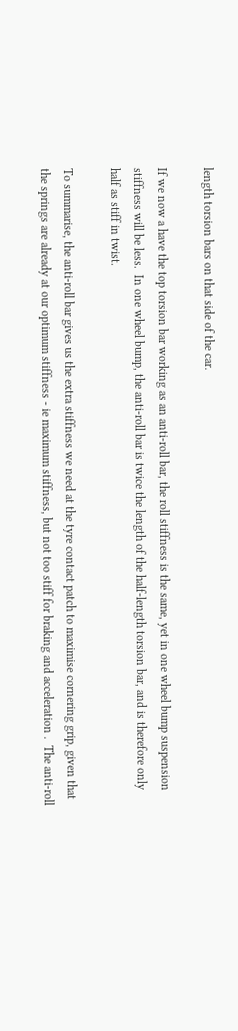length torsion bars on that side of the car.

If we now a have the top torsion bar working as an anti-roll bar, the roll stiffness is the same, yet in one wheel bump suspension stiffness will be less.  In one wheel bump, the anti-roll bar is twice the length of the half-length torsion bar, and is therefore only half as stiff in twist.

To summarise, the anti-roll bar gives us the extra stiffness we need at the tyre contact patch to maximise cornering grip, given that the springs are already at our optimum stiffness - ie maximum stiffness, but not too stiff for braking and acceleration .  The anti-roll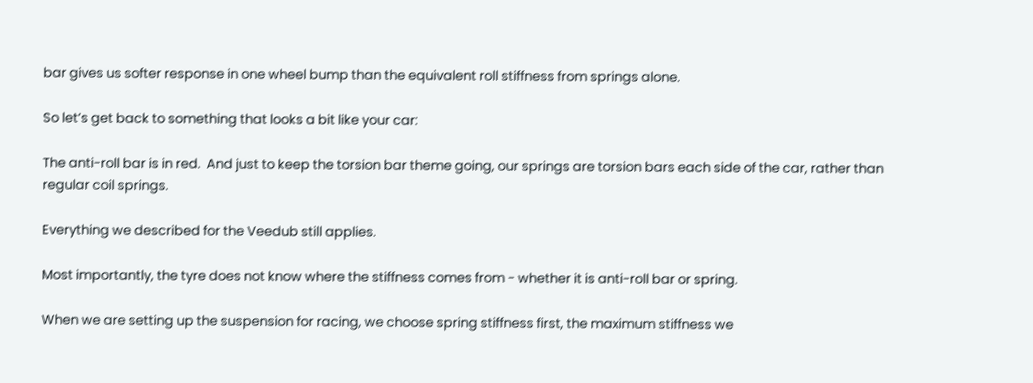bar gives us softer response in one wheel bump than the equivalent roll stiffness from springs alone.

So let’s get back to something that looks a bit like your car:

The anti-roll bar is in red.  And just to keep the torsion bar theme going, our springs are torsion bars each side of the car, rather than regular coil springs.

Everything we described for the Veedub still applies.

Most importantly, the tyre does not know where the stiffness comes from - whether it is anti-roll bar or spring.

When we are setting up the suspension for racing, we choose spring stiffness first, the maximum stiffness we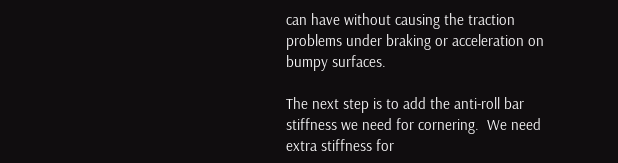can have without causing the traction problems under braking or acceleration on bumpy surfaces.

The next step is to add the anti-roll bar stiffness we need for cornering.  We need extra stiffness for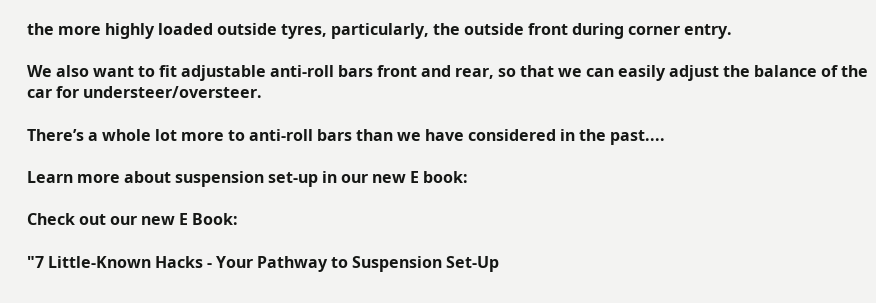the more highly loaded outside tyres, particularly, the outside front during corner entry.

We also want to fit adjustable anti-roll bars front and rear, so that we can easily adjust the balance of the car for understeer/oversteer.

There’s a whole lot more to anti-roll bars than we have considered in the past....

Learn more about suspension set-up in our new E book:

Check out our new E Book:

"7 Little-Known Hacks - Your Pathway to Suspension Set-Up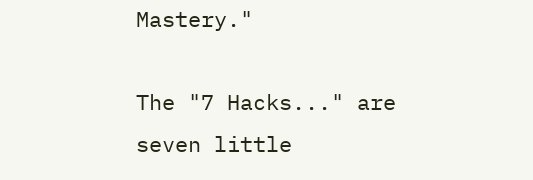Mastery."

The "7 Hacks..." are seven little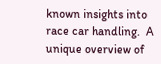known insights into race car handling.  A unique overview of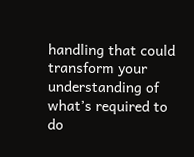handling that could transform your understanding of what’s required to do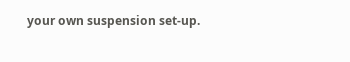your own suspension set-up.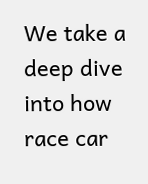We take a deep dive into how race car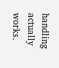handling actually works.